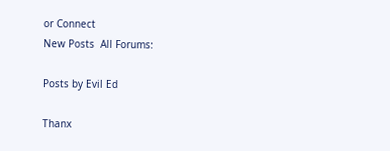or Connect
New Posts  All Forums:

Posts by Evil Ed

Thanx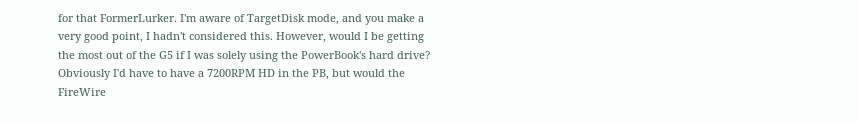for that FormerLurker. I'm aware of TargetDisk mode, and you make a very good point, I hadn't considered this. However, would I be getting the most out of the G5 if I was solely using the PowerBook's hard drive? Obviously I'd have to have a 7200RPM HD in the PB, but would the FireWire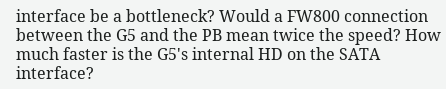interface be a bottleneck? Would a FW800 connection between the G5 and the PB mean twice the speed? How much faster is the G5's internal HD on the SATA interface?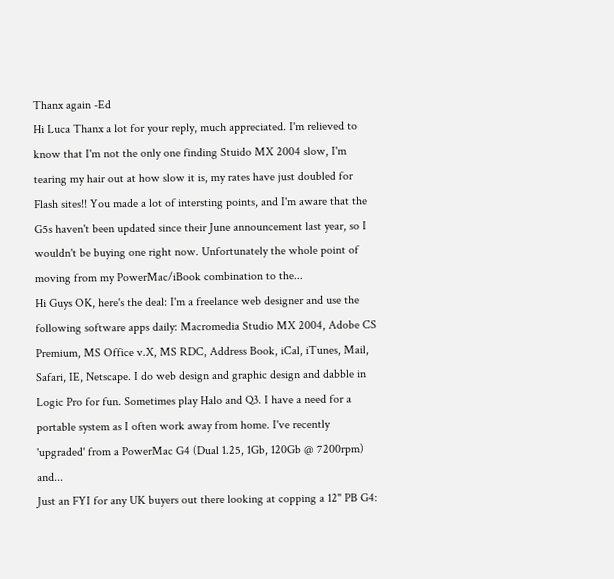Thanx again -Ed
Hi Luca Thanx a lot for your reply, much appreciated. I'm relieved to know that I'm not the only one finding Stuido MX 2004 slow, I'm tearing my hair out at how slow it is, my rates have just doubled for Flash sites!! You made a lot of intersting points, and I'm aware that the G5s haven't been updated since their June announcement last year, so I wouldn't be buying one right now. Unfortunately the whole point of moving from my PowerMac/iBook combination to the...
Hi Guys OK, here's the deal: I'm a freelance web designer and use the following software apps daily: Macromedia Studio MX 2004, Adobe CS Premium, MS Office v.X, MS RDC, Address Book, iCal, iTunes, Mail, Safari, IE, Netscape. I do web design and graphic design and dabble in Logic Pro for fun. Sometimes play Halo and Q3. I have a need for a portable system as I often work away from home. I've recently 'upgraded' from a PowerMac G4 (Dual 1.25, 1Gb, 120Gb @ 7200rpm) and...
Just an FYI for any UK buyers out there looking at copping a 12" PB G4: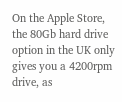On the Apple Store, the 80Gb hard drive option in the UK only gives you a 4200rpm drive, as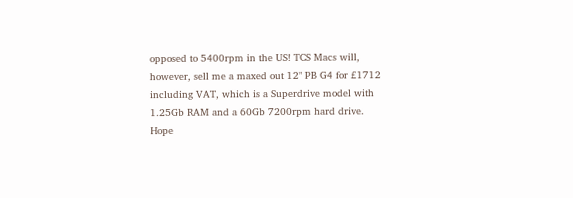opposed to 5400rpm in the US! TCS Macs will, however, sell me a maxed out 12" PB G4 for £1712 including VAT, which is a Superdrive model with 1.25Gb RAM and a 60Gb 7200rpm hard drive. Hope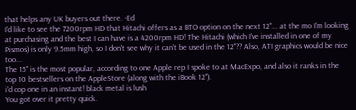that helps any UK buyers out there. -Ed
I'd like to see the 7200rpm HD that Hitachi offers as a BTO option on the next 12"... at the mo I'm looking at purchasing and the best I can have is a 4200rpm HD! The Hitachi (which I've installed in one of my Pismos) is only 9.5mm high, so I don't see why it can't be used in the 12"?? Also, ATI graphics would be nice too...
The 15" is the most popular, according to one Apple rep I spoke to at MacExpo, and also it ranks in the top 10 bestsellers on the AppleStore (along with the iBook 12").
i'd cop one in an instant! black metal is lush
You got over it pretty quick.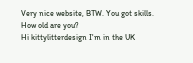Very nice website, BTW. You got skills.
How old are you?
Hi kittylitterdesign I'm in the UK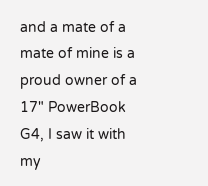and a mate of a mate of mine is a proud owner of a 17" PowerBook G4, I saw it with my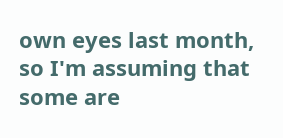own eyes last month, so I'm assuming that some are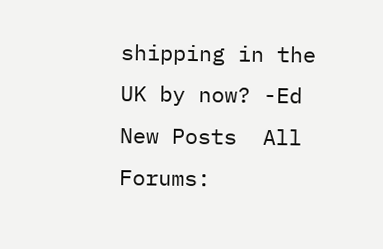shipping in the UK by now? -Ed
New Posts  All Forums: